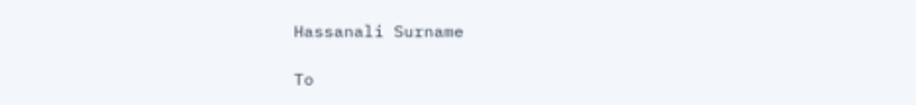Hassanali Surname

To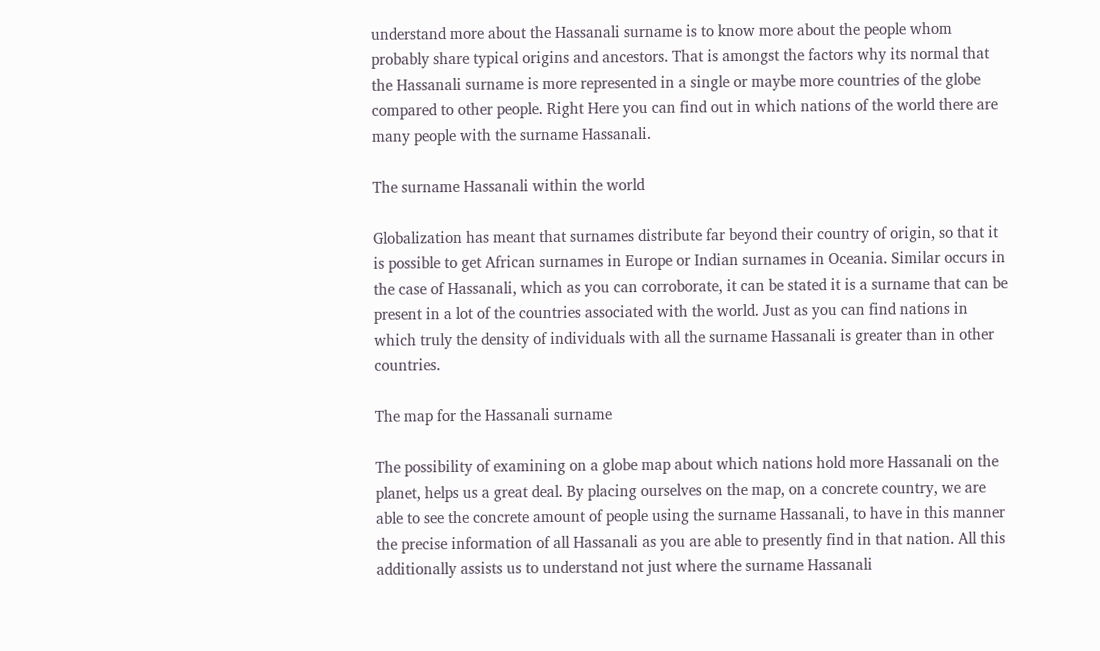understand more about the Hassanali surname is to know more about the people whom probably share typical origins and ancestors. That is amongst the factors why its normal that the Hassanali surname is more represented in a single or maybe more countries of the globe compared to other people. Right Here you can find out in which nations of the world there are many people with the surname Hassanali.

The surname Hassanali within the world

Globalization has meant that surnames distribute far beyond their country of origin, so that it is possible to get African surnames in Europe or Indian surnames in Oceania. Similar occurs in the case of Hassanali, which as you can corroborate, it can be stated it is a surname that can be present in a lot of the countries associated with the world. Just as you can find nations in which truly the density of individuals with all the surname Hassanali is greater than in other countries.

The map for the Hassanali surname

The possibility of examining on a globe map about which nations hold more Hassanali on the planet, helps us a great deal. By placing ourselves on the map, on a concrete country, we are able to see the concrete amount of people using the surname Hassanali, to have in this manner the precise information of all Hassanali as you are able to presently find in that nation. All this additionally assists us to understand not just where the surname Hassanali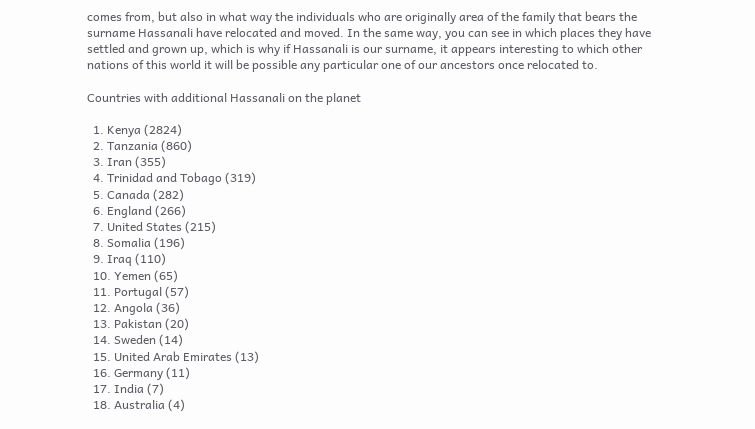comes from, but also in what way the individuals who are originally area of the family that bears the surname Hassanali have relocated and moved. In the same way, you can see in which places they have settled and grown up, which is why if Hassanali is our surname, it appears interesting to which other nations of this world it will be possible any particular one of our ancestors once relocated to.

Countries with additional Hassanali on the planet

  1. Kenya (2824)
  2. Tanzania (860)
  3. Iran (355)
  4. Trinidad and Tobago (319)
  5. Canada (282)
  6. England (266)
  7. United States (215)
  8. Somalia (196)
  9. Iraq (110)
  10. Yemen (65)
  11. Portugal (57)
  12. Angola (36)
  13. Pakistan (20)
  14. Sweden (14)
  15. United Arab Emirates (13)
  16. Germany (11)
  17. India (7)
  18. Australia (4)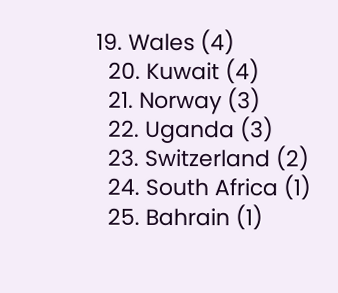19. Wales (4)
  20. Kuwait (4)
  21. Norway (3)
  22. Uganda (3)
  23. Switzerland (2)
  24. South Africa (1)
  25. Bahrain (1)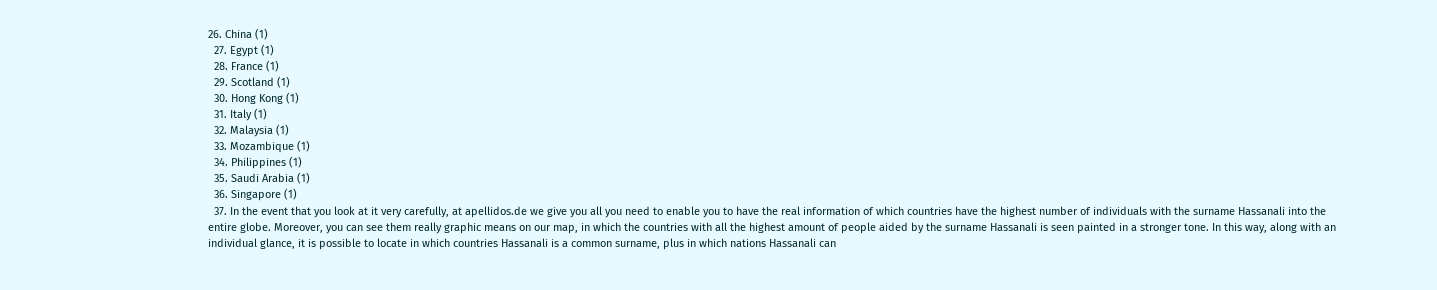26. China (1)
  27. Egypt (1)
  28. France (1)
  29. Scotland (1)
  30. Hong Kong (1)
  31. Italy (1)
  32. Malaysia (1)
  33. Mozambique (1)
  34. Philippines (1)
  35. Saudi Arabia (1)
  36. Singapore (1)
  37. In the event that you look at it very carefully, at apellidos.de we give you all you need to enable you to have the real information of which countries have the highest number of individuals with the surname Hassanali into the entire globe. Moreover, you can see them really graphic means on our map, in which the countries with all the highest amount of people aided by the surname Hassanali is seen painted in a stronger tone. In this way, along with an individual glance, it is possible to locate in which countries Hassanali is a common surname, plus in which nations Hassanali can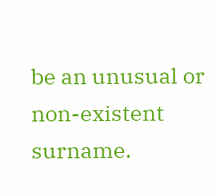be an unusual or non-existent surname.